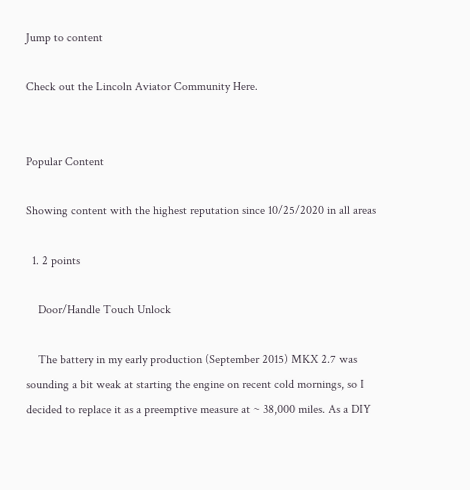Jump to content

Check out the Lincoln Aviator Community Here.


Popular Content

Showing content with the highest reputation since 10/25/2020 in all areas

  1. 2 points

    Door/Handle Touch Unlock

    The battery in my early production (September 2015) MKX 2.7 was sounding a bit weak at starting the engine on recent cold mornings, so I decided to replace it as a preemptive measure at ~ 38,000 miles. As a DIY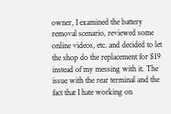owner, I examined the battery removal scenario, reviewed some online videos, etc. and decided to let the shop do the replacement for $19 instead of my messing with it. The issue with the rear terminal and the fact that I hate working on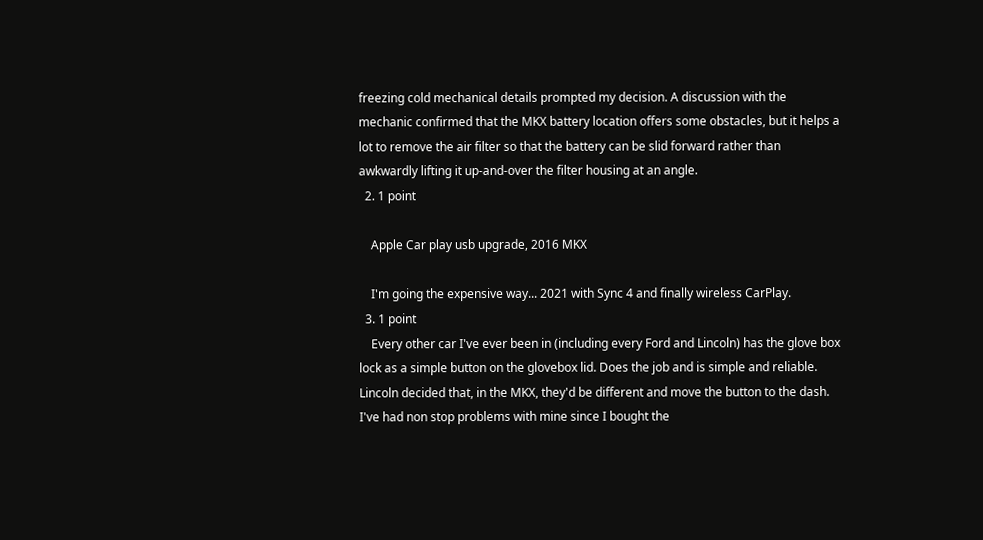freezing cold mechanical details prompted my decision. A discussion with the mechanic confirmed that the MKX battery location offers some obstacles, but it helps a lot to remove the air filter so that the battery can be slid forward rather than awkwardly lifting it up-and-over the filter housing at an angle.
  2. 1 point

    Apple Car play usb upgrade, 2016 MKX

    I'm going the expensive way... 2021 with Sync 4 and finally wireless CarPlay.
  3. 1 point
    Every other car I've ever been in (including every Ford and Lincoln) has the glove box lock as a simple button on the glovebox lid. Does the job and is simple and reliable. Lincoln decided that, in the MKX, they'd be different and move the button to the dash. I've had non stop problems with mine since I bought the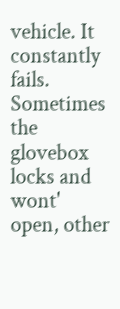vehicle. It constantly fails. Sometimes the glovebox locks and wont' open, other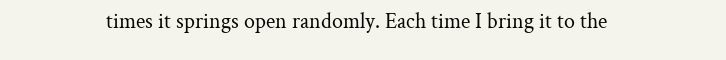times it springs open randomly. Each time I bring it to the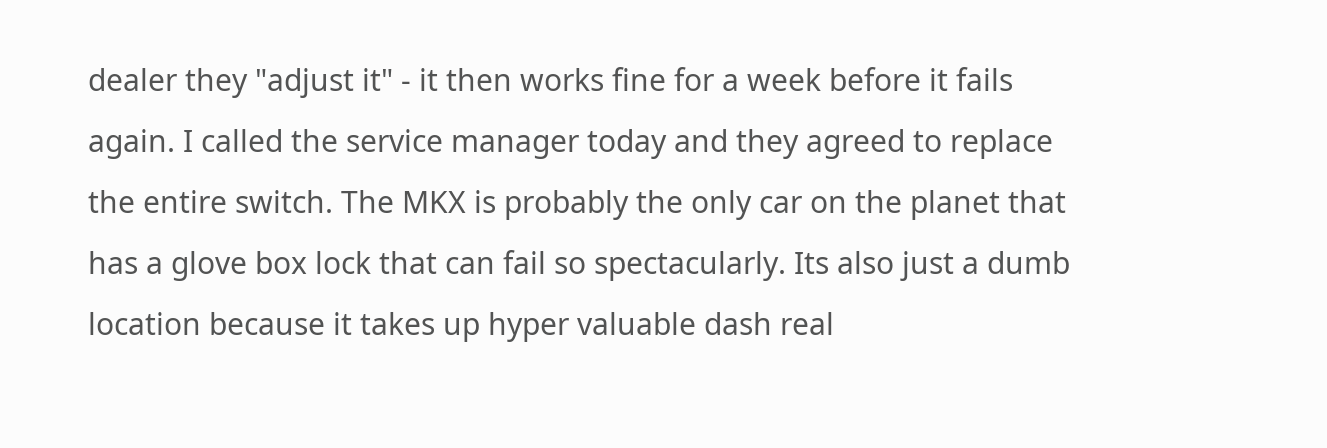dealer they "adjust it" - it then works fine for a week before it fails again. I called the service manager today and they agreed to replace the entire switch. The MKX is probably the only car on the planet that has a glove box lock that can fail so spectacularly. Its also just a dumb location because it takes up hyper valuable dash real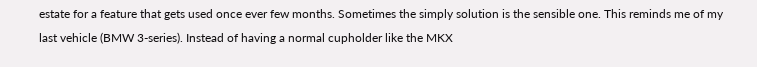estate for a feature that gets used once ever few months. Sometimes the simply solution is the sensible one. This reminds me of my last vehicle (BMW 3-series). Instead of having a normal cupholder like the MKX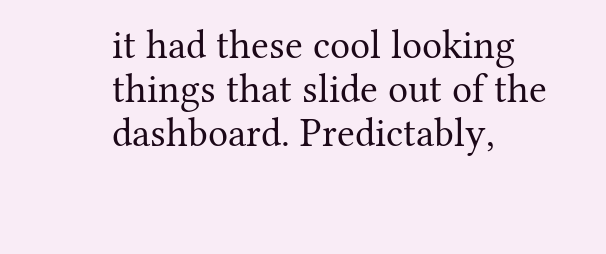it had these cool looking things that slide out of the dashboard. Predictably,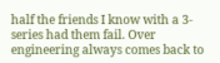half the friends I know with a 3-series had them fail. Over engineering always comes back to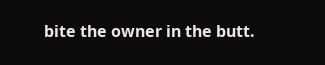bite the owner in the butt.